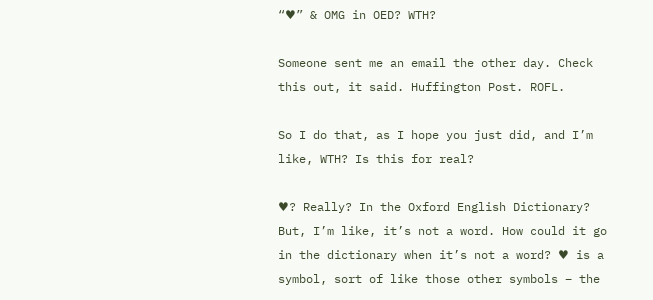“♥” & OMG in OED? WTH?

Someone sent me an email the other day. Check this out, it said. Huffington Post. ROFL.

So I do that, as I hope you just did, and I’m like, WTH? Is this for real?

♥? Really? In the Oxford English Dictionary? But, I’m like, it’s not a word. How could it go in the dictionary when it’s not a word? ♥ is a symbol, sort of like those other symbols – the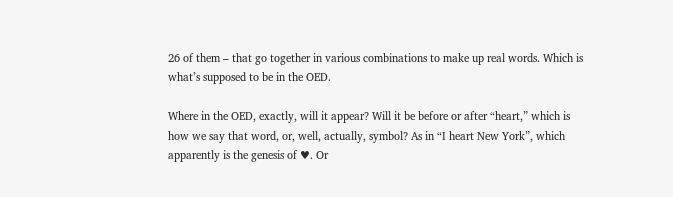26 of them – that go together in various combinations to make up real words. Which is what’s supposed to be in the OED.

Where in the OED, exactly, will it appear? Will it be before or after “heart,” which is how we say that word, or, well, actually, symbol? As in “I heart New York”, which apparently is the genesis of ♥. Or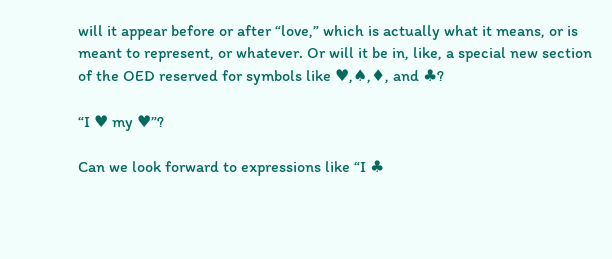will it appear before or after “love,” which is actually what it means, or is meant to represent, or whatever. Or will it be in, like, a special new section of the OED reserved for symbols like ♥,♠,♦, and ♣?

“I ♥ my ♥”?

Can we look forward to expressions like “I ♣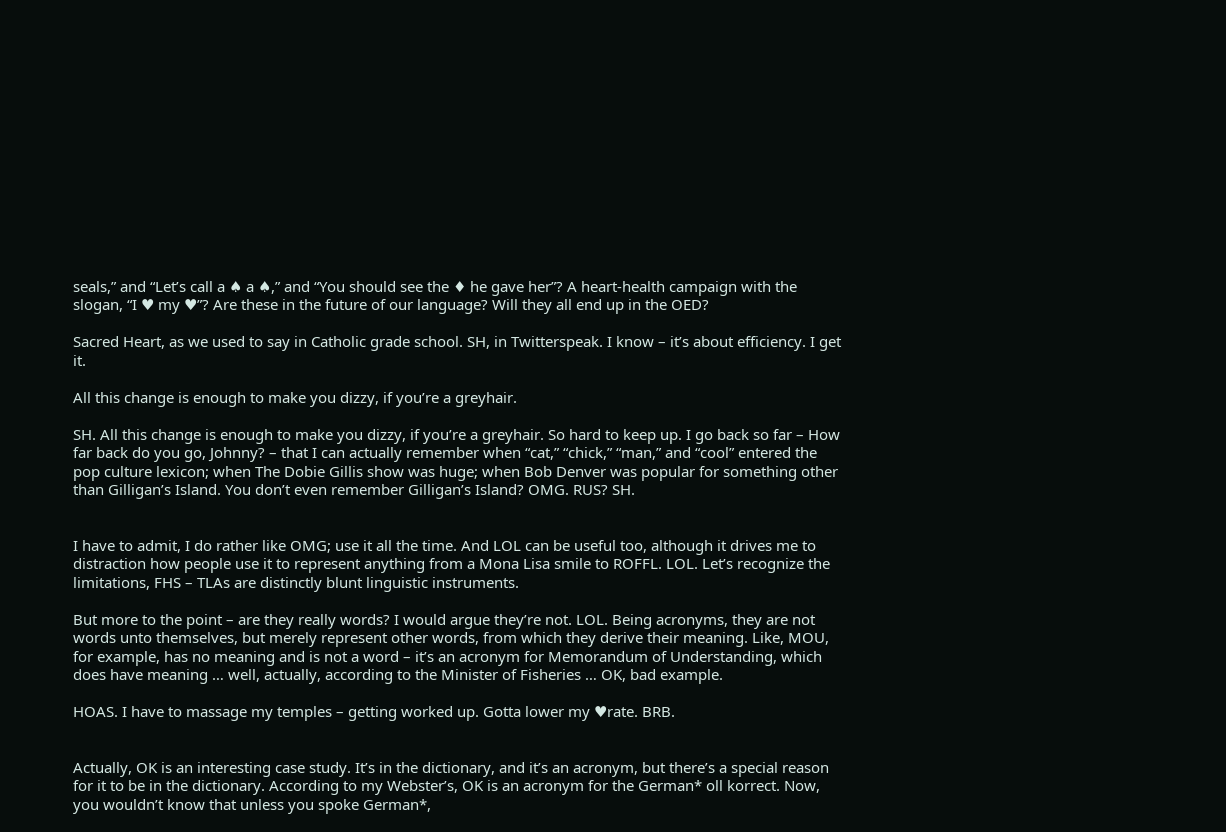seals,” and “Let’s call a ♠ a ♠,” and “You should see the ♦ he gave her”? A heart-health campaign with the slogan, “I ♥ my ♥”? Are these in the future of our language? Will they all end up in the OED?

Sacred Heart, as we used to say in Catholic grade school. SH, in Twitterspeak. I know – it’s about efficiency. I get it.

All this change is enough to make you dizzy, if you’re a greyhair.

SH. All this change is enough to make you dizzy, if you’re a greyhair. So hard to keep up. I go back so far – How far back do you go, Johnny? – that I can actually remember when “cat,” “chick,” “man,” and “cool” entered the pop culture lexicon; when The Dobie Gillis show was huge; when Bob Denver was popular for something other than Gilligan’s Island. You don’t even remember Gilligan’s Island? OMG. RUS? SH.


I have to admit, I do rather like OMG; use it all the time. And LOL can be useful too, although it drives me to distraction how people use it to represent anything from a Mona Lisa smile to ROFFL. LOL. Let’s recognize the limitations, FHS – TLAs are distinctly blunt linguistic instruments.

But more to the point – are they really words? I would argue they’re not. LOL. Being acronyms, they are not words unto themselves, but merely represent other words, from which they derive their meaning. Like, MOU, for example, has no meaning and is not a word – it’s an acronym for Memorandum of Understanding, which does have meaning … well, actually, according to the Minister of Fisheries … OK, bad example.

HOAS. I have to massage my temples – getting worked up. Gotta lower my ♥rate. BRB.


Actually, OK is an interesting case study. It’s in the dictionary, and it’s an acronym, but there’s a special reason for it to be in the dictionary. According to my Webster’s, OK is an acronym for the German* oll korrect. Now, you wouldn’t know that unless you spoke German*,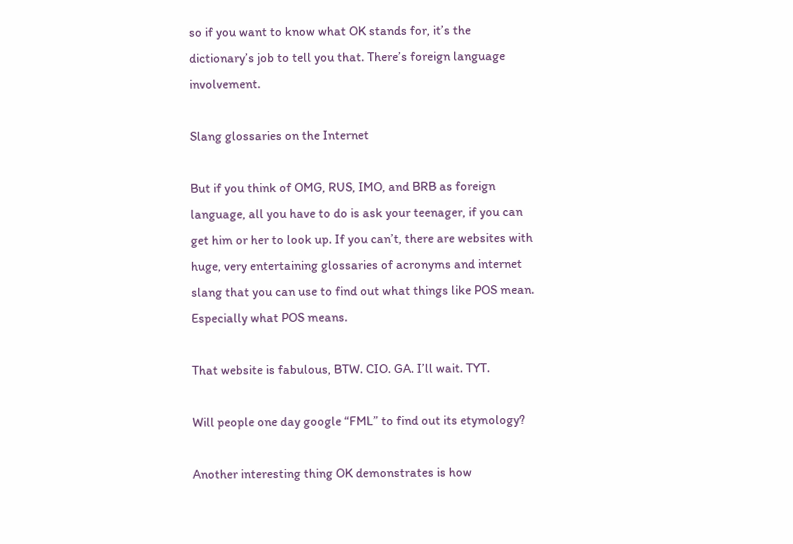so if you want to know what OK stands for, it’s the dictionary’s job to tell you that. There’s foreign language involvement.

Slang glossaries on the Internet

But if you think of OMG, RUS, IMO, and BRB as foreign language, all you have to do is ask your teenager, if you can get him or her to look up. If you can’t, there are websites with huge, very entertaining glossaries of acronyms and internet slang that you can use to find out what things like POS mean. Especially what POS means.

That website is fabulous, BTW. CIO. GA. I’ll wait. TYT.

Will people one day google “FML” to find out its etymology?

Another interesting thing OK demonstrates is how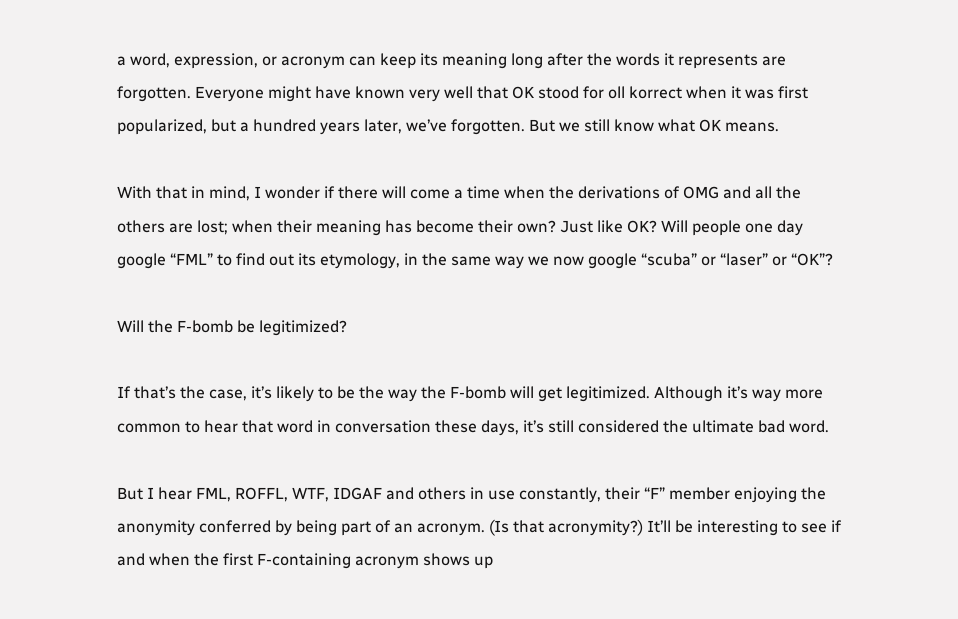a word, expression, or acronym can keep its meaning long after the words it represents are forgotten. Everyone might have known very well that OK stood for oll korrect when it was first popularized, but a hundred years later, we’ve forgotten. But we still know what OK means.

With that in mind, I wonder if there will come a time when the derivations of OMG and all the others are lost; when their meaning has become their own? Just like OK? Will people one day google “FML” to find out its etymology, in the same way we now google “scuba” or “laser” or “OK”?

Will the F-bomb be legitimized?

If that’s the case, it’s likely to be the way the F-bomb will get legitimized. Although it’s way more common to hear that word in conversation these days, it’s still considered the ultimate bad word.

But I hear FML, ROFFL, WTF, IDGAF and others in use constantly, their “F” member enjoying the anonymity conferred by being part of an acronym. (Is that acronymity?) It’ll be interesting to see if and when the first F-containing acronym shows up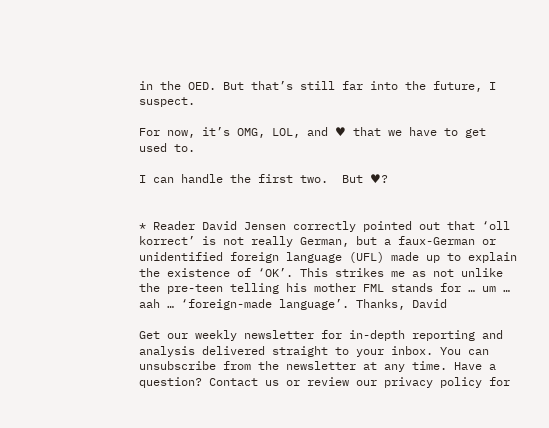in the OED. But that’s still far into the future, I suspect.

For now, it’s OMG, LOL, and ♥ that we have to get used to.

I can handle the first two.  But ♥?


* Reader David Jensen correctly pointed out that ‘oll korrect’ is not really German, but a faux-German or unidentified foreign language (UFL) made up to explain the existence of ‘OK’. This strikes me as not unlike the pre-teen telling his mother FML stands for … um … aah … ‘foreign-made language’. Thanks, David

Get our weekly newsletter for in-depth reporting and analysis delivered straight to your inbox. You can unsubscribe from the newsletter at any time. Have a question? Contact us or review our privacy policy for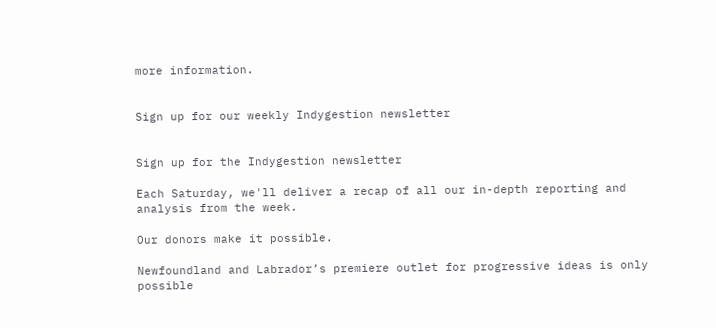more information.


Sign up for our weekly Indygestion newsletter


Sign up for the Indygestion newsletter

Each Saturday, we'll deliver a recap of all our in-depth reporting and analysis from the week.

Our donors make it possible.

Newfoundland and Labrador’s premiere outlet for progressive ideas is only possible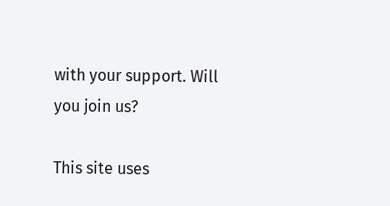with your support. Will you join us?

This site uses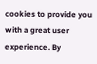cookies to provide you with a great user experience. By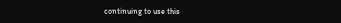continuing to use this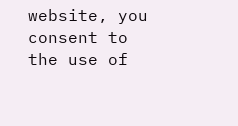website, you consent to the use of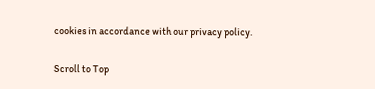cookies in accordance with our privacy policy.

Scroll to Top